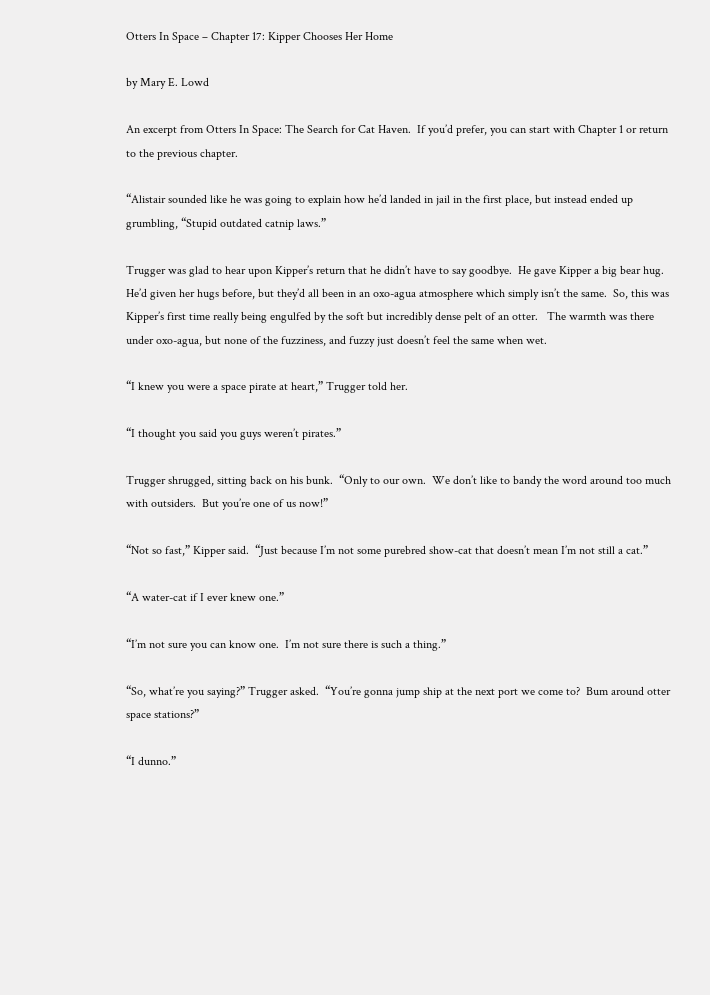Otters In Space – Chapter 17: Kipper Chooses Her Home

by Mary E. Lowd

An excerpt from Otters In Space: The Search for Cat Haven.  If you’d prefer, you can start with Chapter 1 or return to the previous chapter.

“Alistair sounded like he was going to explain how he’d landed in jail in the first place, but instead ended up grumbling, “Stupid outdated catnip laws.”

Trugger was glad to hear upon Kipper’s return that he didn’t have to say goodbye.  He gave Kipper a big bear hug.  He’d given her hugs before, but they’d all been in an oxo-agua atmosphere which simply isn’t the same.  So, this was Kipper’s first time really being engulfed by the soft but incredibly dense pelt of an otter.   The warmth was there under oxo-agua, but none of the fuzziness, and fuzzy just doesn’t feel the same when wet.

“I knew you were a space pirate at heart,” Trugger told her.

“I thought you said you guys weren’t pirates.”

Trugger shrugged, sitting back on his bunk.  “Only to our own.  We don’t like to bandy the word around too much with outsiders.  But you’re one of us now!”

“Not so fast,” Kipper said.  “Just because I’m not some purebred show-cat that doesn’t mean I’m not still a cat.”

“A water-cat if I ever knew one.”

“I’m not sure you can know one.  I’m not sure there is such a thing.”

“So, what’re you saying?” Trugger asked.  “You’re gonna jump ship at the next port we come to?  Bum around otter space stations?”

“I dunno.”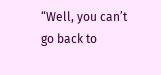“Well, you can’t go back to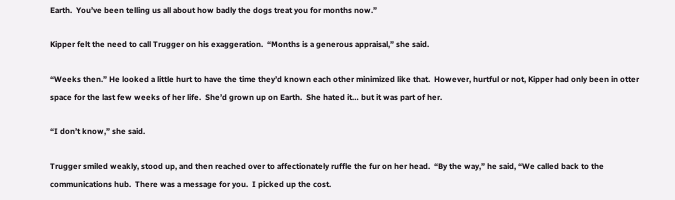Earth.  You’ve been telling us all about how badly the dogs treat you for months now.”

Kipper felt the need to call Trugger on his exaggeration.  “Months is a generous appraisal,” she said.

“Weeks then.” He looked a little hurt to have the time they’d known each other minimized like that.  However, hurtful or not, Kipper had only been in otter space for the last few weeks of her life.  She’d grown up on Earth.  She hated it… but it was part of her.

“I don’t know,” she said.

Trugger smiled weakly, stood up, and then reached over to affectionately ruffle the fur on her head.  “By the way,” he said, “We called back to the communications hub.  There was a message for you.  I picked up the cost.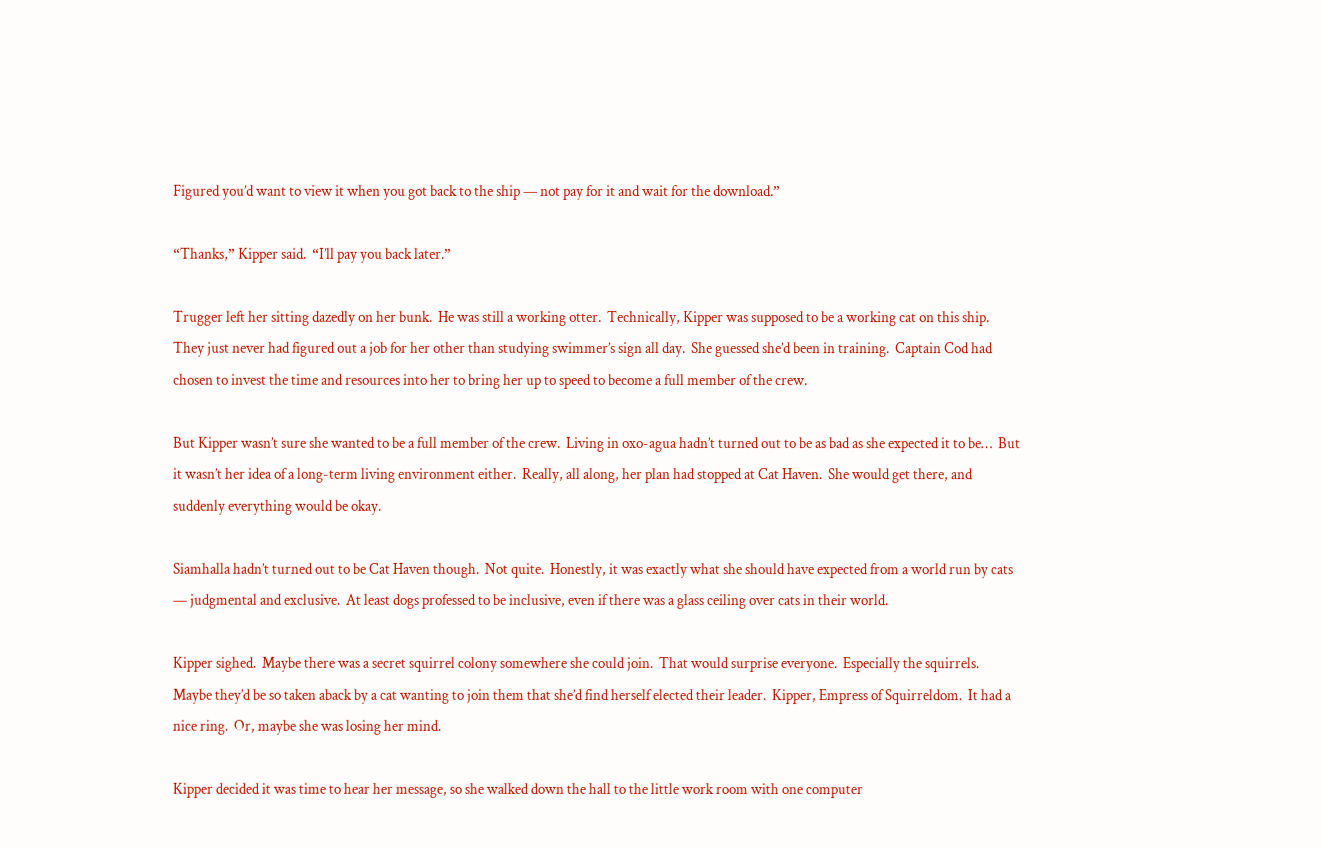Figured you’d want to view it when you got back to the ship — not pay for it and wait for the download.”

“Thanks,” Kipper said.  “I’ll pay you back later.”

Trugger left her sitting dazedly on her bunk.  He was still a working otter.  Technically, Kipper was supposed to be a working cat on this ship.  They just never had figured out a job for her other than studying swimmer’s sign all day.  She guessed she’d been in training.  Captain Cod had chosen to invest the time and resources into her to bring her up to speed to become a full member of the crew.

But Kipper wasn’t sure she wanted to be a full member of the crew.  Living in oxo-agua hadn’t turned out to be as bad as she expected it to be…  But it wasn’t her idea of a long-term living environment either.  Really, all along, her plan had stopped at Cat Haven.  She would get there, and suddenly everything would be okay.

Siamhalla hadn’t turned out to be Cat Haven though.  Not quite.  Honestly, it was exactly what she should have expected from a world run by cats — judgmental and exclusive.  At least dogs professed to be inclusive, even if there was a glass ceiling over cats in their world.

Kipper sighed.  Maybe there was a secret squirrel colony somewhere she could join.  That would surprise everyone.  Especially the squirrels.  Maybe they’d be so taken aback by a cat wanting to join them that she’d find herself elected their leader.  Kipper, Empress of Squirreldom.  It had a nice ring.  Or, maybe she was losing her mind.

Kipper decided it was time to hear her message, so she walked down the hall to the little work room with one computer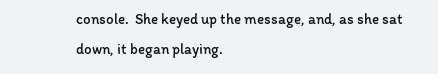console.  She keyed up the message, and, as she sat down, it began playing.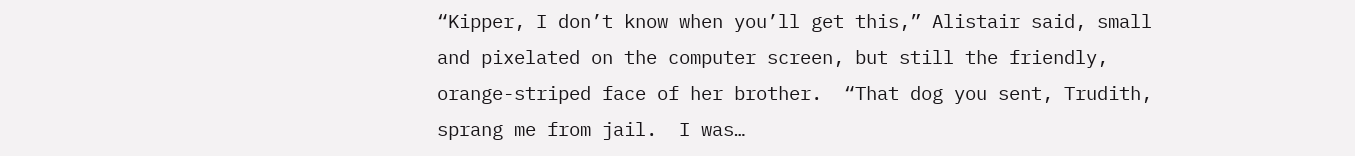“Kipper, I don’t know when you’ll get this,” Alistair said, small and pixelated on the computer screen, but still the friendly, orange-striped face of her brother.  “That dog you sent, Trudith, sprang me from jail.  I was…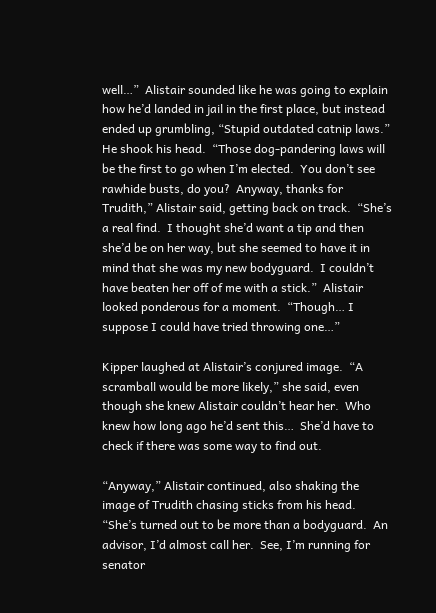well…”  Alistair sounded like he was going to explain how he’d landed in jail in the first place, but instead ended up grumbling, “Stupid outdated catnip laws.”  He shook his head.  “Those dog-pandering laws will be the first to go when I’m elected.  You don’t see rawhide busts, do you?  Anyway, thanks for Trudith,” Alistair said, getting back on track.  “She’s a real find.  I thought she’d want a tip and then she’d be on her way, but she seemed to have it in mind that she was my new bodyguard.  I couldn’t have beaten her off of me with a stick.”  Alistair looked ponderous for a moment.  “Though… I suppose I could have tried throwing one…”

Kipper laughed at Alistair’s conjured image.  “A scramball would be more likely,” she said, even though she knew Alistair couldn’t hear her.  Who knew how long ago he’d sent this…  She’d have to check if there was some way to find out.

“Anyway,” Alistair continued, also shaking the image of Trudith chasing sticks from his head.  “She’s turned out to be more than a bodyguard.  An advisor, I’d almost call her.  See, I’m running for senator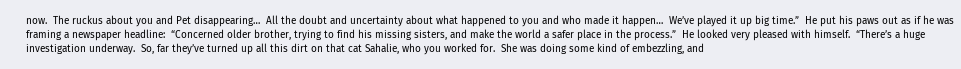now.  The ruckus about you and Pet disappearing…  All the doubt and uncertainty about what happened to you and who made it happen…  We’ve played it up big time.”  He put his paws out as if he was framing a newspaper headline:  “Concerned older brother, trying to find his missing sisters, and make the world a safer place in the process.”  He looked very pleased with himself.  “There’s a huge investigation underway.  So, far they’ve turned up all this dirt on that cat Sahalie, who you worked for.  She was doing some kind of embezzling, and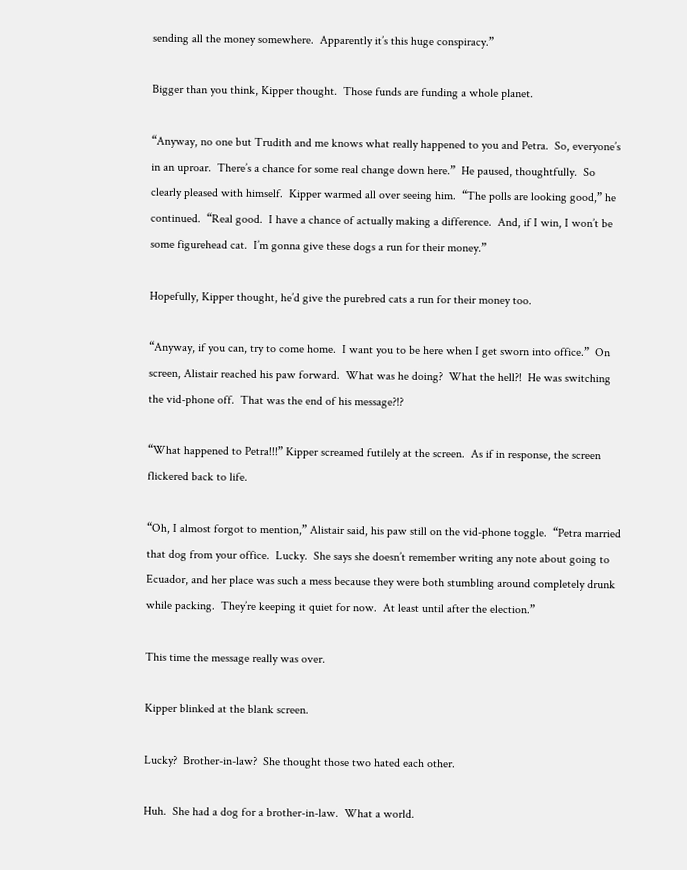sending all the money somewhere.  Apparently it’s this huge conspiracy.”

Bigger than you think, Kipper thought.  Those funds are funding a whole planet.

“Anyway, no one but Trudith and me knows what really happened to you and Petra.  So, everyone’s in an uproar.  There’s a chance for some real change down here.”  He paused, thoughtfully.  So clearly pleased with himself.  Kipper warmed all over seeing him.  “The polls are looking good,” he continued.  “Real good.  I have a chance of actually making a difference.  And, if I win, I won’t be some figurehead cat.  I’m gonna give these dogs a run for their money.”

Hopefully, Kipper thought, he’d give the purebred cats a run for their money too.

“Anyway, if you can, try to come home.  I want you to be here when I get sworn into office.”  On screen, Alistair reached his paw forward.  What was he doing?  What the hell?!  He was switching the vid-phone off.  That was the end of his message?!?

“What happened to Petra!!!” Kipper screamed futilely at the screen.  As if in response, the screen flickered back to life.

“Oh, I almost forgot to mention,” Alistair said, his paw still on the vid-phone toggle.  “Petra married that dog from your office.  Lucky.  She says she doesn’t remember writing any note about going to Ecuador, and her place was such a mess because they were both stumbling around completely drunk while packing.  They’re keeping it quiet for now.  At least until after the election.”

This time the message really was over.

Kipper blinked at the blank screen.

Lucky?  Brother-in-law?  She thought those two hated each other.

Huh.  She had a dog for a brother-in-law.  What a world.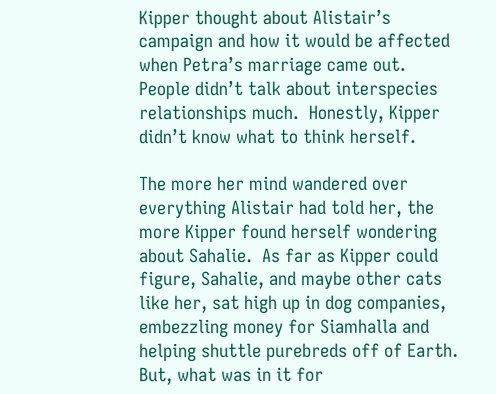Kipper thought about Alistair’s campaign and how it would be affected when Petra’s marriage came out.  People didn’t talk about interspecies relationships much.  Honestly, Kipper didn’t know what to think herself.

The more her mind wandered over everything Alistair had told her, the more Kipper found herself wondering about Sahalie.  As far as Kipper could figure, Sahalie, and maybe other cats like her, sat high up in dog companies, embezzling money for Siamhalla and helping shuttle purebreds off of Earth.  But, what was in it for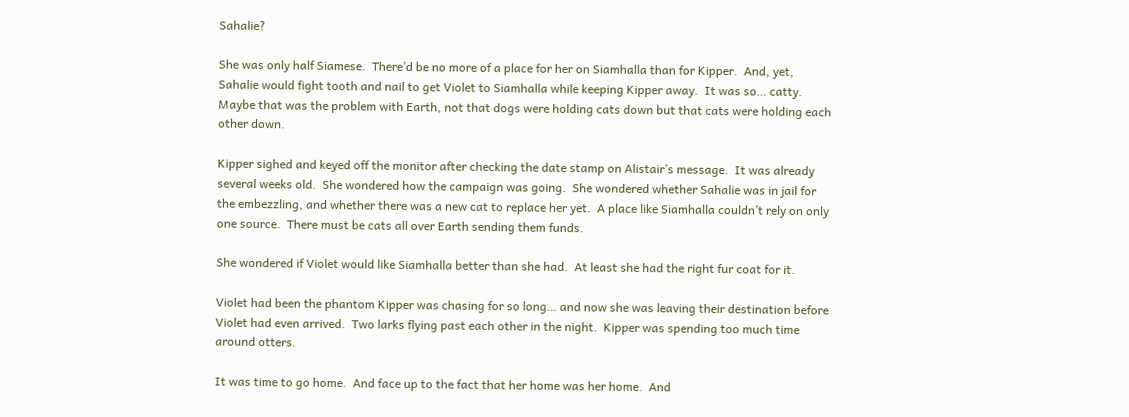Sahalie?

She was only half Siamese.  There’d be no more of a place for her on Siamhalla than for Kipper.  And, yet, Sahalie would fight tooth and nail to get Violet to Siamhalla while keeping Kipper away.  It was so… catty.  Maybe that was the problem with Earth, not that dogs were holding cats down but that cats were holding each other down.

Kipper sighed and keyed off the monitor after checking the date stamp on Alistair’s message.  It was already several weeks old.  She wondered how the campaign was going.  She wondered whether Sahalie was in jail for the embezzling, and whether there was a new cat to replace her yet.  A place like Siamhalla couldn’t rely on only one source.  There must be cats all over Earth sending them funds.

She wondered if Violet would like Siamhalla better than she had.  At least she had the right fur coat for it.

Violet had been the phantom Kipper was chasing for so long… and now she was leaving their destination before Violet had even arrived.  Two larks flying past each other in the night.  Kipper was spending too much time around otters.

It was time to go home.  And face up to the fact that her home was her home.  And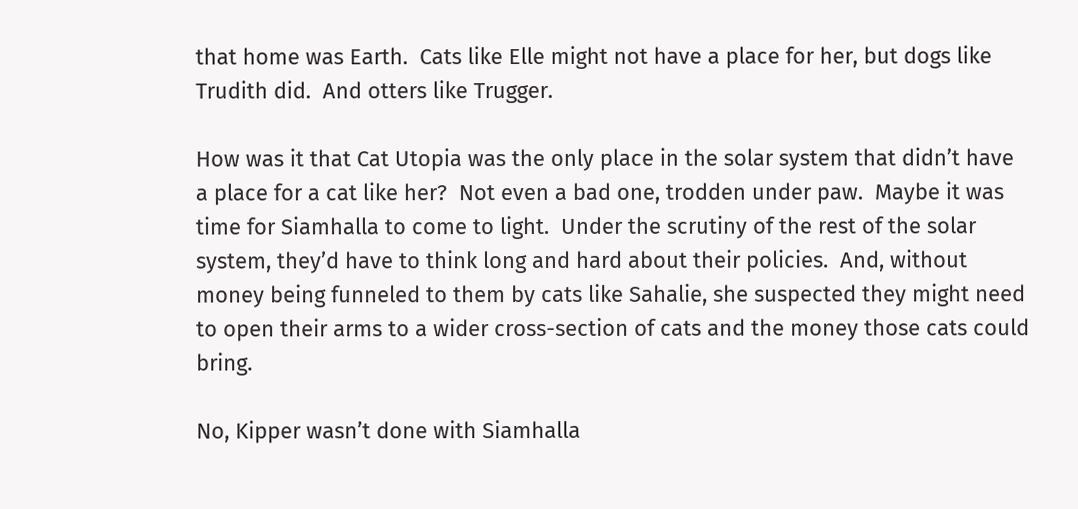that home was Earth.  Cats like Elle might not have a place for her, but dogs like Trudith did.  And otters like Trugger.

How was it that Cat Utopia was the only place in the solar system that didn’t have a place for a cat like her?  Not even a bad one, trodden under paw.  Maybe it was time for Siamhalla to come to light.  Under the scrutiny of the rest of the solar system, they’d have to think long and hard about their policies.  And, without money being funneled to them by cats like Sahalie, she suspected they might need to open their arms to a wider cross-section of cats and the money those cats could bring.

No, Kipper wasn’t done with Siamhalla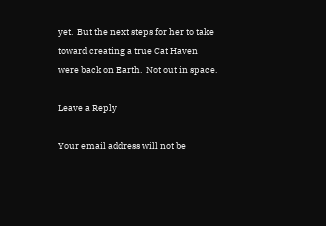yet.  But the next steps for her to take toward creating a true Cat Haven were back on Earth.  Not out in space.

Leave a Reply

Your email address will not be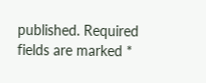published. Required fields are marked *